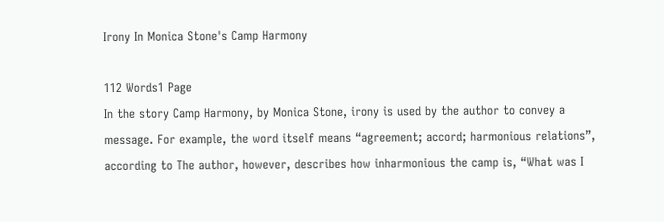Irony In Monica Stone's Camp Harmony

112 Words1 Page
In the story Camp Harmony, by Monica Stone, irony is used by the author to convey a message. For example, the word itself means “agreement; accord; harmonious relations”, according to The author, however, describes how inharmonious the camp is, “What was I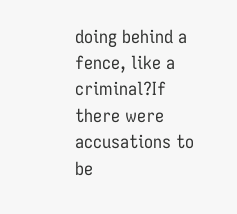doing behind a fence, like a criminal?If there were accusations to be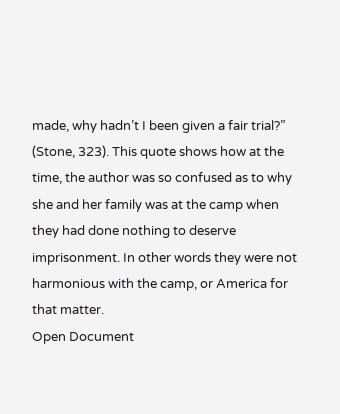made, why hadn’t I been given a fair trial?” (Stone, 323). This quote shows how at the time, the author was so confused as to why she and her family was at the camp when they had done nothing to deserve imprisonment. In other words they were not harmonious with the camp, or America for that matter.
Open Document